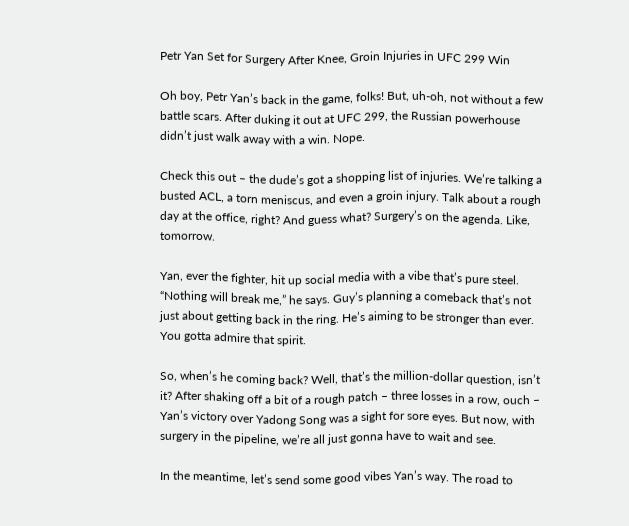Petr Yan Set for Surgery After Knee, Groin Injuries in UFC 299 Win

Oh boy, Petr Yan’s back in the game, folks! But, uh-oh, not without a few battle scars. After duking it out at UFC 299, the Russian powerhouse didn’t just walk away with a win. Nope.

Check this out – the dude’s got a shopping list of injuries. We’re talking a busted ACL, a torn meniscus, and even a groin injury. Talk about a rough day at the office, right? And guess what? Surgery’s on the agenda. Like, tomorrow.

Yan, ever the fighter, hit up social media with a vibe that’s pure steel. “Nothing will break me,” he says. Guy’s planning a comeback that’s not just about getting back in the ring. He’s aiming to be stronger than ever. You gotta admire that spirit.

So, when’s he coming back? Well, that’s the million-dollar question, isn’t it? After shaking off a bit of a rough patch – three losses in a row, ouch – Yan’s victory over Yadong Song was a sight for sore eyes. But now, with surgery in the pipeline, we’re all just gonna have to wait and see.

In the meantime, let’s send some good vibes Yan’s way. The road to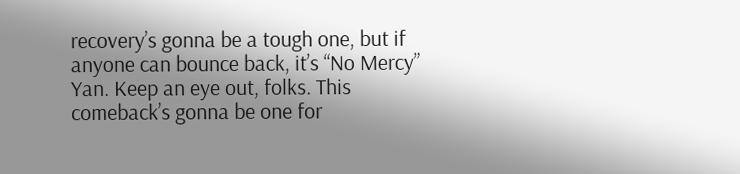recovery’s gonna be a tough one, but if anyone can bounce back, it’s “No Mercy” Yan. Keep an eye out, folks. This comeback’s gonna be one for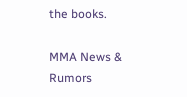the books.

MMA News & Rumors